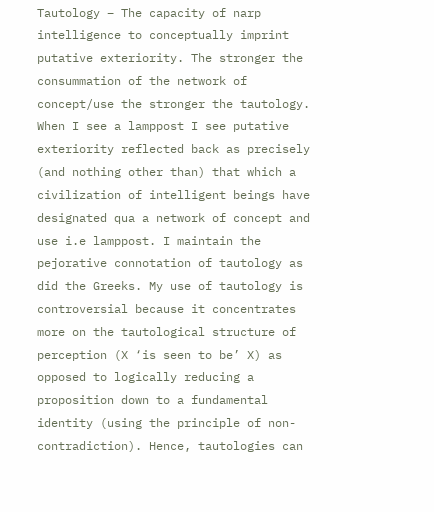Tautology – The capacity of narp intelligence to conceptually imprint putative exteriority. The stronger the consummation of the network of concept/use the stronger the tautology. When I see a lamppost I see putative exteriority reflected back as precisely (and nothing other than) that which a civilization of intelligent beings have designated qua a network of concept and use i.e lamppost. I maintain the pejorative connotation of tautology as did the Greeks. My use of tautology is controversial because it concentrates more on the tautological structure of perception (X ‘is seen to be’ X) as opposed to logically reducing a proposition down to a fundamental identity (using the principle of non-contradiction). Hence, tautologies can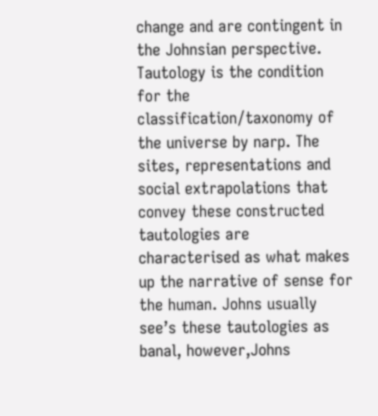change and are contingent in the Johnsian perspective. Tautology is the condition for the classification/taxonomy of the universe by narp. The sites, representations and social extrapolations that convey these constructed tautologies are characterised as what makes up the narrative of sense for the human. Johns usually see’s these tautologies as banal, however,Johns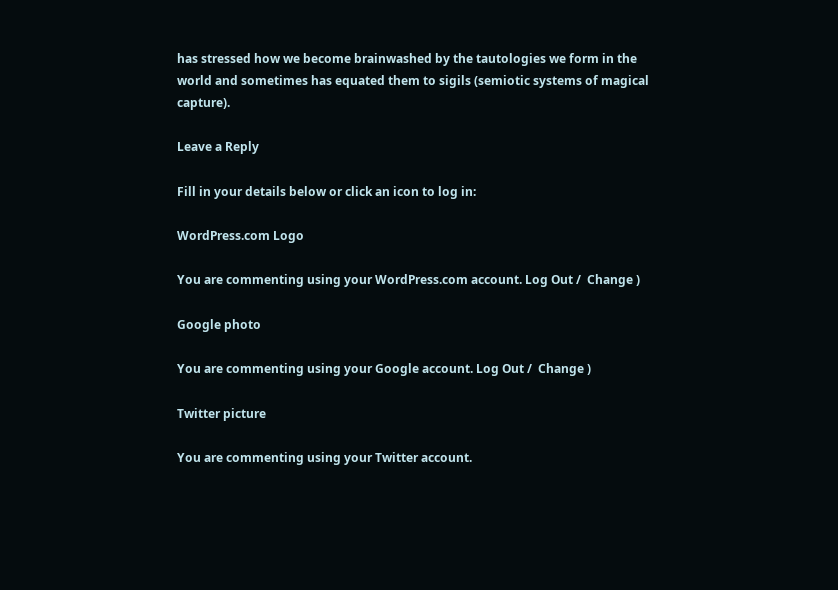has stressed how we become brainwashed by the tautologies we form in the world and sometimes has equated them to sigils (semiotic systems of magical capture).

Leave a Reply

Fill in your details below or click an icon to log in:

WordPress.com Logo

You are commenting using your WordPress.com account. Log Out /  Change )

Google photo

You are commenting using your Google account. Log Out /  Change )

Twitter picture

You are commenting using your Twitter account.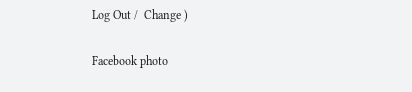Log Out /  Change )

Facebook photo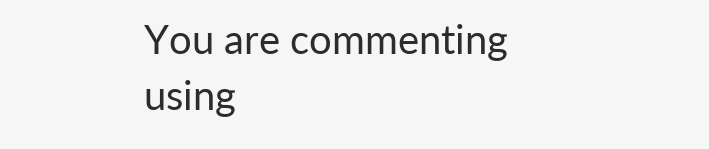You are commenting using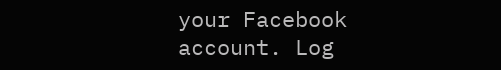your Facebook account. Log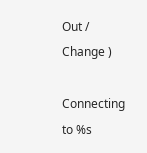Out /  Change )

Connecting to %s